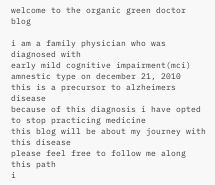welcome to the organic green doctor blog

i am a family physician who was diagnosed with
early mild cognitive impairment(mci) amnestic type on december 21, 2010
this is a precursor to alzheimers disease
because of this diagnosis i have opted to stop practicing medicine
this blog will be about my journey with this disease
please feel free to follow me along this path
i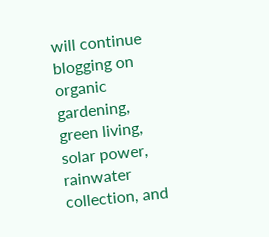will continue blogging on organic gardening, green living,
solar power, rainwater collection, and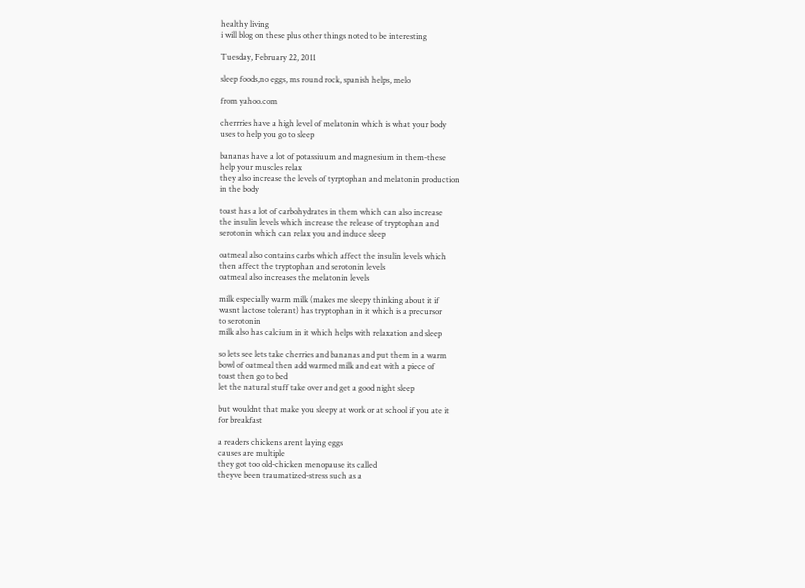healthy living
i will blog on these plus other things noted to be interesting

Tuesday, February 22, 2011

sleep foods,no eggs, ms round rock, spanish helps, melo

from yahoo.com

cherrries have a high level of melatonin which is what your body
uses to help you go to sleep

bananas have a lot of potassiuum and magnesium in them-these
help your muscles relax
they also increase the levels of tyrptophan and melatonin production
in the body

toast has a lot of carbohydrates in them which can also increase
the insulin levels which increase the release of tryptophan and
serotonin which can relax you and induce sleep

oatmeal also contains carbs which affect the insulin levels which
then affect the tryptophan and serotonin levels
oatmeal also increases the melatonin levels

milk especially warm milk (makes me sleepy thinking about it if
wasnt lactose tolerant) has tryptophan in it which is a precursor
to serotonin
milk also has calcium in it which helps with relaxation and sleep

so lets see lets take cherries and bananas and put them in a warm
bowl of oatmeal then add warmed milk and eat with a piece of
toast then go to bed
let the natural stuff take over and get a good night sleep

but wouldnt that make you sleepy at work or at school if you ate it
for breakfast

a readers chickens arent laying eggs
causes are multiple
they got too old-chicken menopause its called
theyve been traumatized-stress such as a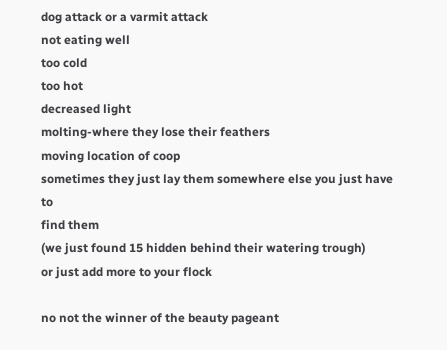dog attack or a varmit attack
not eating well
too cold
too hot
decreased light
molting-where they lose their feathers
moving location of coop
sometimes they just lay them somewhere else you just have to
find them
(we just found 15 hidden behind their watering trough)
or just add more to your flock

no not the winner of the beauty pageant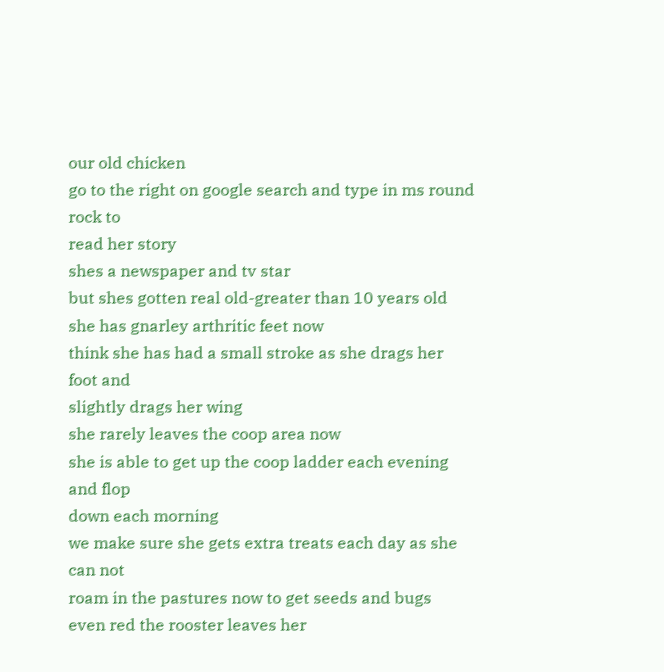our old chicken
go to the right on google search and type in ms round rock to
read her story
shes a newspaper and tv star
but shes gotten real old-greater than 10 years old
she has gnarley arthritic feet now
think she has had a small stroke as she drags her foot and
slightly drags her wing
she rarely leaves the coop area now
she is able to get up the coop ladder each evening and flop
down each morning
we make sure she gets extra treats each day as she can not
roam in the pastures now to get seeds and bugs
even red the rooster leaves her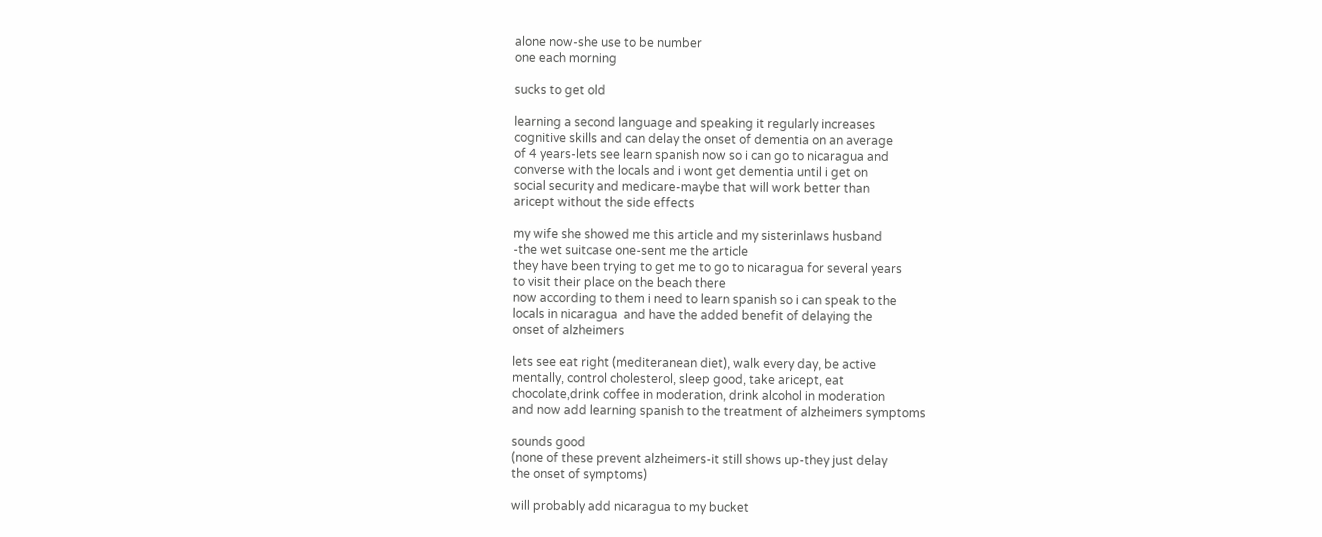alone now-she use to be number
one each morning

sucks to get old

learning a second language and speaking it regularly increases
cognitive skills and can delay the onset of dementia on an average
of 4 years-lets see learn spanish now so i can go to nicaragua and
converse with the locals and i wont get dementia until i get on
social security and medicare-maybe that will work better than
aricept without the side effects

my wife she showed me this article and my sisterinlaws husband
-the wet suitcase one-sent me the article
they have been trying to get me to go to nicaragua for several years
to visit their place on the beach there
now according to them i need to learn spanish so i can speak to the
locals in nicaragua  and have the added benefit of delaying the
onset of alzheimers

lets see eat right (mediteranean diet), walk every day, be active
mentally, control cholesterol, sleep good, take aricept, eat
chocolate,drink coffee in moderation, drink alcohol in moderation
and now add learning spanish to the treatment of alzheimers symptoms

sounds good
(none of these prevent alzheimers-it still shows up-they just delay
the onset of symptoms)

will probably add nicaragua to my bucket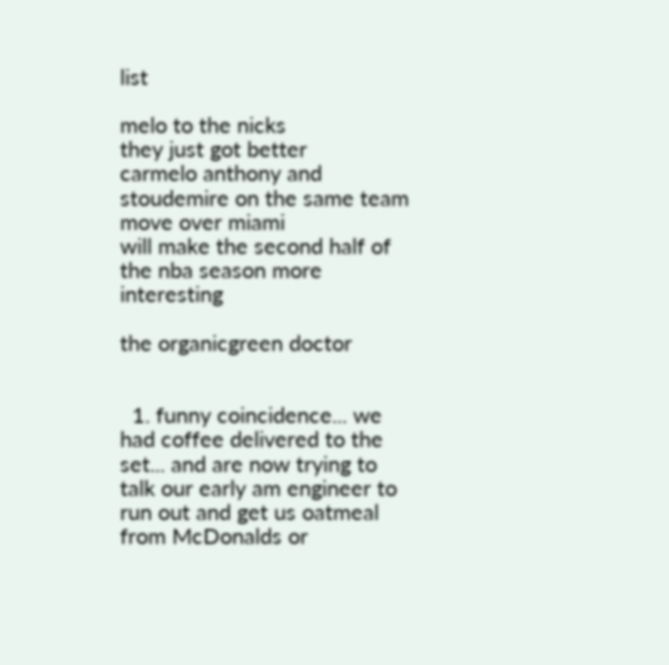list

melo to the nicks
they just got better
carmelo anthony and stoudemire on the same team
move over miami
will make the second half of the nba season more interesting

the organicgreen doctor


  1. funny coincidence... we had coffee delivered to the set... and are now trying to talk our early am engineer to run out and get us oatmeal from McDonalds or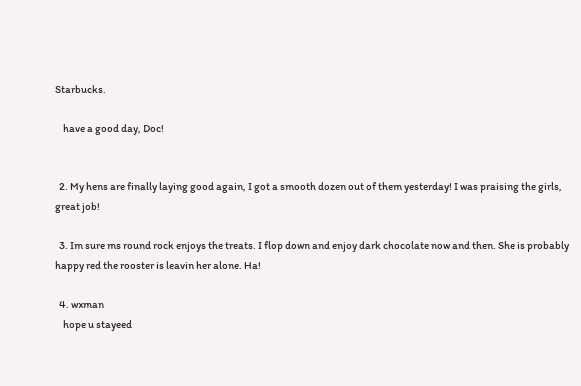Starbucks.

    have a good day, Doc!


  2. My hens are finally laying good again, I got a smooth dozen out of them yesterday! I was praising the girls, great job!

  3. Im sure ms round rock enjoys the treats. I flop down and enjoy dark chocolate now and then. She is probably happy red the rooster is leavin her alone. Ha!

  4. wxman
    hope u stayeed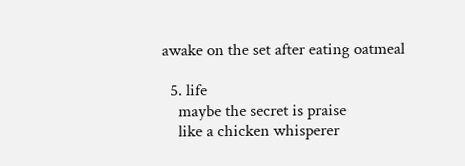awake on the set after eating oatmeal

  5. life
    maybe the secret is praise
    like a chicken whisperer